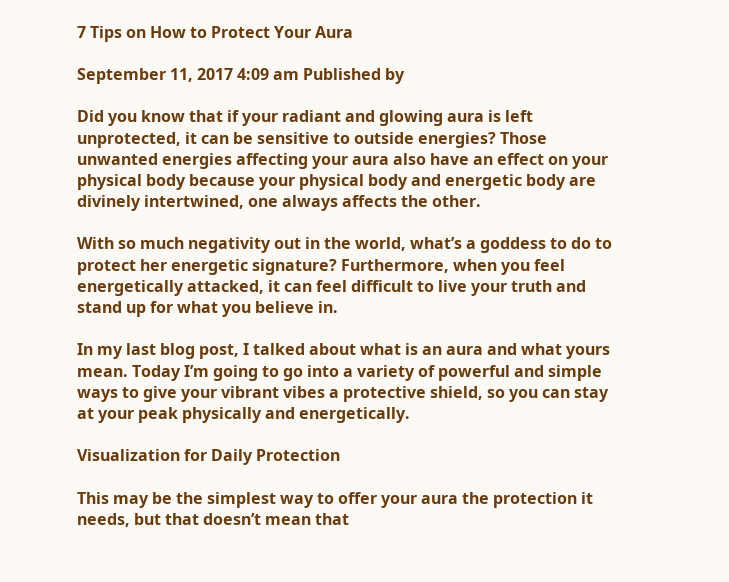7 Tips on How to Protect Your Aura

September 11, 2017 4:09 am Published by

Did you know that if your radiant and glowing aura is left unprotected, it can be sensitive to outside energies? Those unwanted energies affecting your aura also have an effect on your physical body because your physical body and energetic body are divinely intertwined, one always affects the other.

With so much negativity out in the world, what’s a goddess to do to protect her energetic signature? Furthermore, when you feel energetically attacked, it can feel difficult to live your truth and stand up for what you believe in.

In my last blog post, I talked about what is an aura and what yours mean. Today I’m going to go into a variety of powerful and simple ways to give your vibrant vibes a protective shield, so you can stay at your peak physically and energetically.

Visualization for Daily Protection

This may be the simplest way to offer your aura the protection it needs, but that doesn’t mean that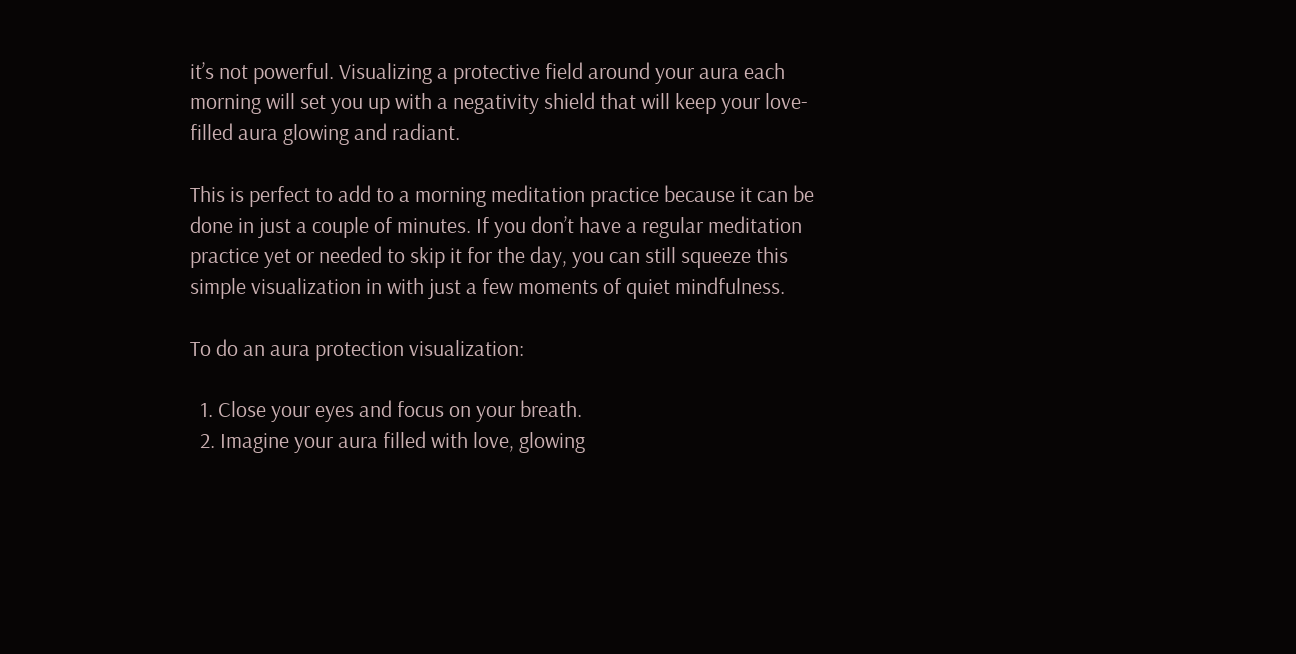it’s not powerful. Visualizing a protective field around your aura each morning will set you up with a negativity shield that will keep your love-filled aura glowing and radiant.

This is perfect to add to a morning meditation practice because it can be done in just a couple of minutes. If you don’t have a regular meditation practice yet or needed to skip it for the day, you can still squeeze this simple visualization in with just a few moments of quiet mindfulness.

To do an aura protection visualization:

  1. Close your eyes and focus on your breath.
  2. Imagine your aura filled with love, glowing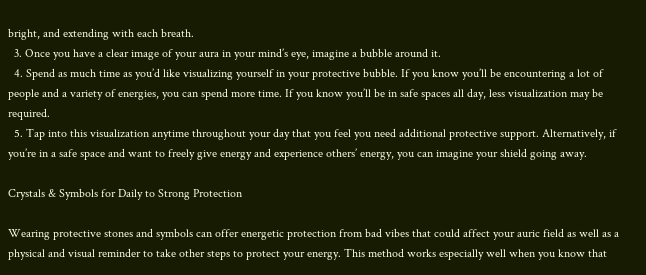bright, and extending with each breath.
  3. Once you have a clear image of your aura in your mind’s eye, imagine a bubble around it.
  4. Spend as much time as you’d like visualizing yourself in your protective bubble. If you know you’ll be encountering a lot of people and a variety of energies, you can spend more time. If you know you’ll be in safe spaces all day, less visualization may be required.
  5. Tap into this visualization anytime throughout your day that you feel you need additional protective support. Alternatively, if you’re in a safe space and want to freely give energy and experience others’ energy, you can imagine your shield going away.

Crystals & Symbols for Daily to Strong Protection

Wearing protective stones and symbols can offer energetic protection from bad vibes that could affect your auric field as well as a physical and visual reminder to take other steps to protect your energy. This method works especially well when you know that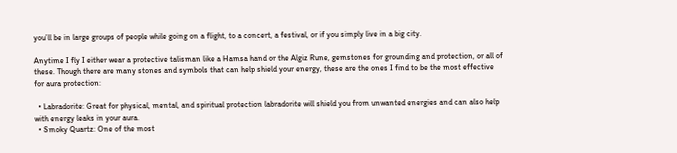you’ll be in large groups of people while going on a flight, to a concert, a festival, or if you simply live in a big city.

Anytime I fly I either wear a protective talisman like a Hamsa hand or the Algiz Rune, gemstones for grounding and protection, or all of these. Though there are many stones and symbols that can help shield your energy, these are the ones I find to be the most effective for aura protection:

  • Labradorite: Great for physical, mental, and spiritual protection labradorite will shield you from unwanted energies and can also help with energy leaks in your aura.
  • Smoky Quartz: One of the most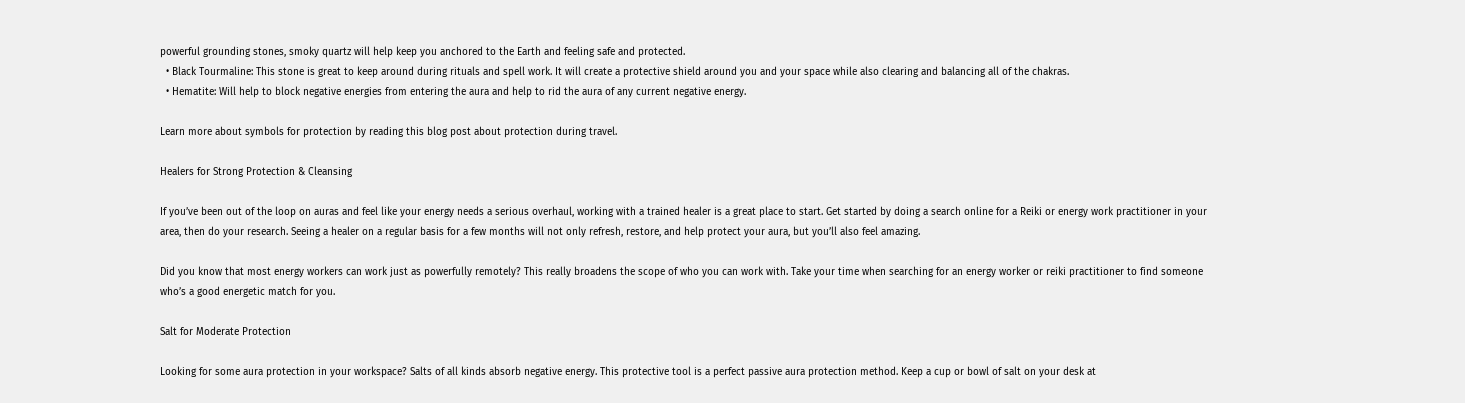powerful grounding stones, smoky quartz will help keep you anchored to the Earth and feeling safe and protected.
  • Black Tourmaline: This stone is great to keep around during rituals and spell work. It will create a protective shield around you and your space while also clearing and balancing all of the chakras.
  • Hematite: Will help to block negative energies from entering the aura and help to rid the aura of any current negative energy.

Learn more about symbols for protection by reading this blog post about protection during travel.

Healers for Strong Protection & Cleansing

If you’ve been out of the loop on auras and feel like your energy needs a serious overhaul, working with a trained healer is a great place to start. Get started by doing a search online for a Reiki or energy work practitioner in your area, then do your research. Seeing a healer on a regular basis for a few months will not only refresh, restore, and help protect your aura, but you’ll also feel amazing.

Did you know that most energy workers can work just as powerfully remotely? This really broadens the scope of who you can work with. Take your time when searching for an energy worker or reiki practitioner to find someone who’s a good energetic match for you.

Salt for Moderate Protection

Looking for some aura protection in your workspace? Salts of all kinds absorb negative energy. This protective tool is a perfect passive aura protection method. Keep a cup or bowl of salt on your desk at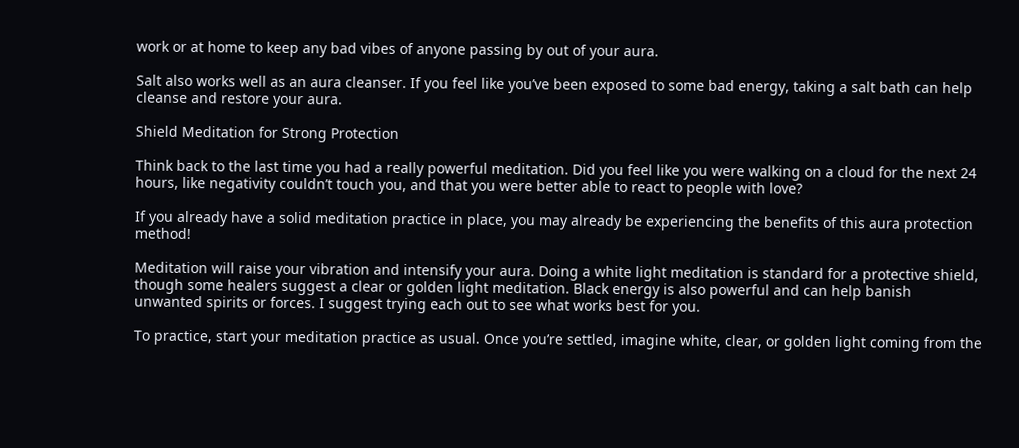work or at home to keep any bad vibes of anyone passing by out of your aura.

Salt also works well as an aura cleanser. If you feel like you’ve been exposed to some bad energy, taking a salt bath can help cleanse and restore your aura.

Shield Meditation for Strong Protection

Think back to the last time you had a really powerful meditation. Did you feel like you were walking on a cloud for the next 24 hours, like negativity couldn’t touch you, and that you were better able to react to people with love?

If you already have a solid meditation practice in place, you may already be experiencing the benefits of this aura protection method!

Meditation will raise your vibration and intensify your aura. Doing a white light meditation is standard for a protective shield, though some healers suggest a clear or golden light meditation. Black energy is also powerful and can help banish unwanted spirits or forces. I suggest trying each out to see what works best for you.

To practice, start your meditation practice as usual. Once you’re settled, imagine white, clear, or golden light coming from the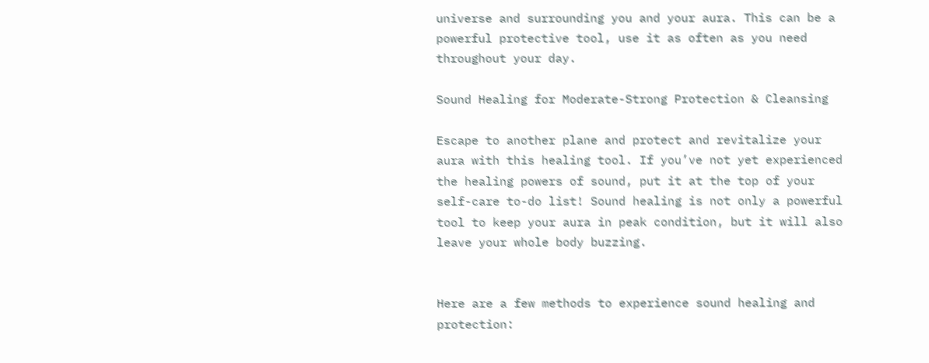universe and surrounding you and your aura. This can be a powerful protective tool, use it as often as you need throughout your day.

Sound Healing for Moderate-Strong Protection & Cleansing

Escape to another plane and protect and revitalize your aura with this healing tool. If you’ve not yet experienced the healing powers of sound, put it at the top of your self-care to-do list! Sound healing is not only a powerful tool to keep your aura in peak condition, but it will also leave your whole body buzzing.


Here are a few methods to experience sound healing and protection: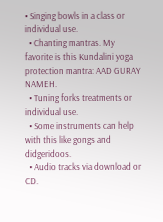• Singing bowls in a class or individual use.
  • Chanting mantras. My favorite is this Kundalini yoga protection mantra: AAD GURAY NAMEH.
  • Tuning forks treatments or individual use.
  • Some instruments can help with this like gongs and didgeridoos.
  • Audio tracks via download or CD.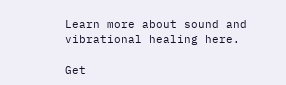Learn more about sound and vibrational healing here.

Get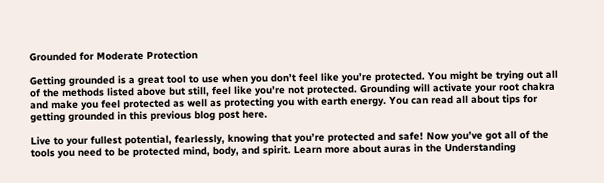Grounded for Moderate Protection

Getting grounded is a great tool to use when you don’t feel like you’re protected. You might be trying out all of the methods listed above but still, feel like you’re not protected. Grounding will activate your root chakra and make you feel protected as well as protecting you with earth energy. You can read all about tips for getting grounded in this previous blog post here.

Live to your fullest potential, fearlessly, knowing that you’re protected and safe! Now you’ve got all of the tools you need to be protected mind, body, and spirit. Learn more about auras in the Understanding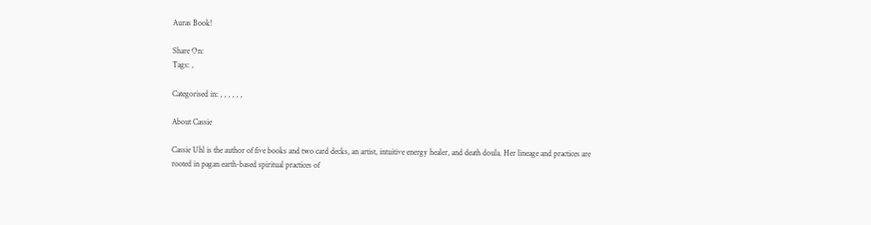Auras Book!

Share On:
Tags: ,

Categorised in: , , , , , ,

About Cassie

Cassie Uhl is the author of five books and two card decks, an artist, intuitive energy healer, and death doula. Her lineage and practices are rooted in pagan earth-based spiritual practices of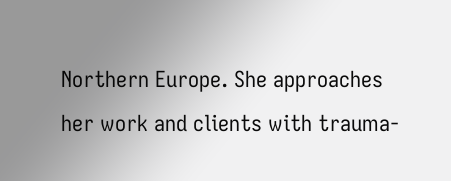Northern Europe. She approaches her work and clients with trauma-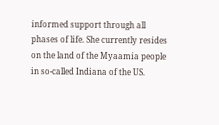informed support through all phases of life. She currently resides on the land of the Myaamia people in so-called Indiana of the US.